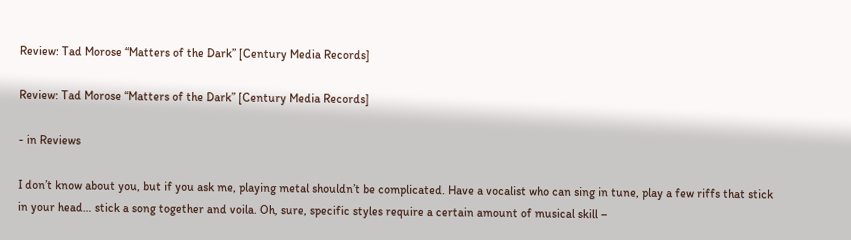Review: Tad Morose “Matters of the Dark” [Century Media Records]

Review: Tad Morose “Matters of the Dark” [Century Media Records]

- in Reviews

I don’t know about you, but if you ask me, playing metal shouldn’t be complicated. Have a vocalist who can sing in tune, play a few riffs that stick in your head… stick a song together and voila. Oh, sure, specific styles require a certain amount of musical skill –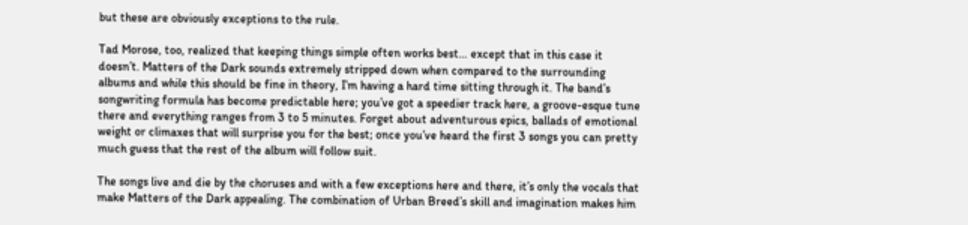but these are obviously exceptions to the rule.

Tad Morose, too, realized that keeping things simple often works best… except that in this case it doesn’t. Matters of the Dark sounds extremely stripped down when compared to the surrounding albums and while this should be fine in theory, I’m having a hard time sitting through it. The band’s songwriting formula has become predictable here; you’ve got a speedier track here, a groove-esque tune there and everything ranges from 3 to 5 minutes. Forget about adventurous epics, ballads of emotional weight or climaxes that will surprise you for the best; once you’ve heard the first 3 songs you can pretty much guess that the rest of the album will follow suit.

The songs live and die by the choruses and with a few exceptions here and there, it’s only the vocals that make Matters of the Dark appealing. The combination of Urban Breed’s skill and imagination makes him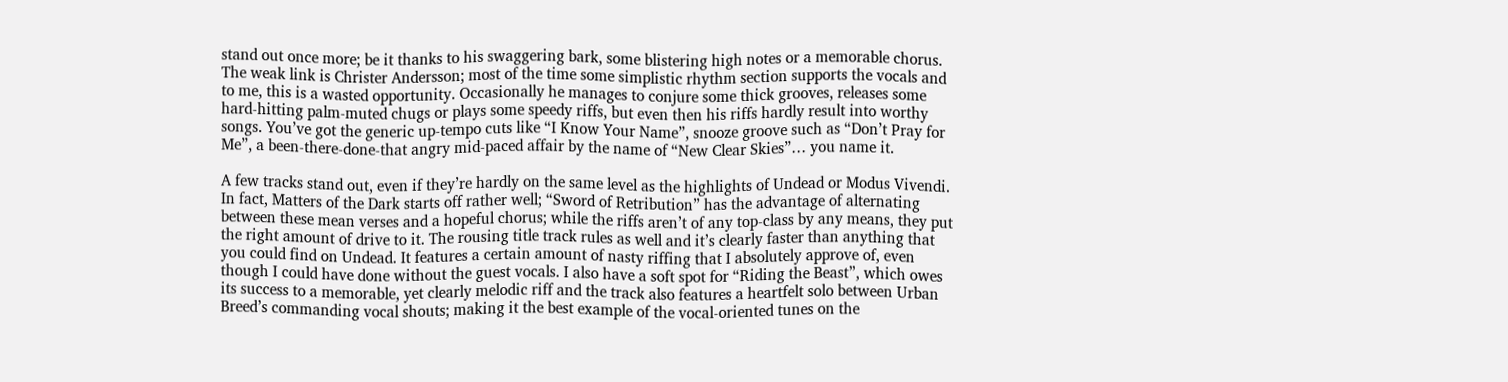stand out once more; be it thanks to his swaggering bark, some blistering high notes or a memorable chorus. The weak link is Christer Andersson; most of the time some simplistic rhythm section supports the vocals and to me, this is a wasted opportunity. Occasionally he manages to conjure some thick grooves, releases some hard-hitting palm-muted chugs or plays some speedy riffs, but even then his riffs hardly result into worthy songs. You’ve got the generic up-tempo cuts like “I Know Your Name”, snooze groove such as “Don’t Pray for Me”, a been-there-done-that angry mid-paced affair by the name of “New Clear Skies”… you name it.

A few tracks stand out, even if they’re hardly on the same level as the highlights of Undead or Modus Vivendi. In fact, Matters of the Dark starts off rather well; “Sword of Retribution” has the advantage of alternating between these mean verses and a hopeful chorus; while the riffs aren’t of any top-class by any means, they put the right amount of drive to it. The rousing title track rules as well and it’s clearly faster than anything that you could find on Undead. It features a certain amount of nasty riffing that I absolutely approve of, even though I could have done without the guest vocals. I also have a soft spot for “Riding the Beast”, which owes its success to a memorable, yet clearly melodic riff and the track also features a heartfelt solo between Urban Breed’s commanding vocal shouts; making it the best example of the vocal-oriented tunes on the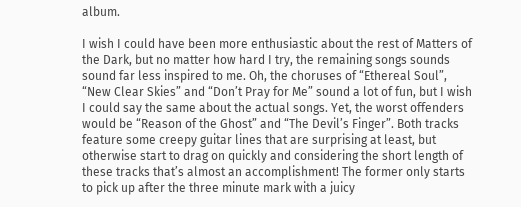album.

I wish I could have been more enthusiastic about the rest of Matters of the Dark, but no matter how hard I try, the remaining songs sounds sound far less inspired to me. Oh, the choruses of “Ethereal Soul”, “New Clear Skies” and “Don’t Pray for Me” sound a lot of fun, but I wish I could say the same about the actual songs. Yet, the worst offenders would be “Reason of the Ghost” and “The Devil’s Finger”. Both tracks feature some creepy guitar lines that are surprising at least, but otherwise start to drag on quickly and considering the short length of these tracks that’s almost an accomplishment! The former only starts to pick up after the three minute mark with a juicy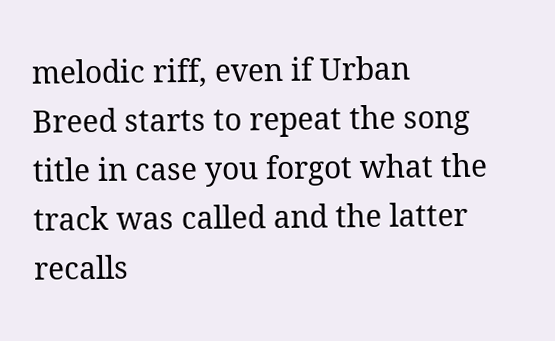melodic riff, even if Urban Breed starts to repeat the song title in case you forgot what the track was called and the latter recalls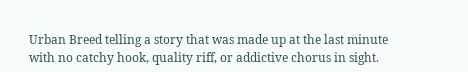Urban Breed telling a story that was made up at the last minute with no catchy hook, quality riff, or addictive chorus in sight.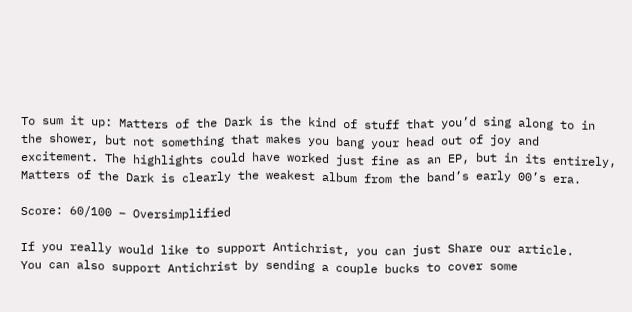To sum it up: Matters of the Dark is the kind of stuff that you’d sing along to in the shower, but not something that makes you bang your head out of joy and excitement. The highlights could have worked just fine as an EP, but in its entirely, Matters of the Dark is clearly the weakest album from the band’s early 00’s era.

Score: 60/100 – Oversimplified

If you really would like to support Antichrist, you can just Share our article.
You can also support Antichrist by sending a couple bucks to cover some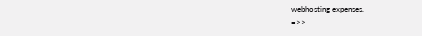webhosting expenses.
=>>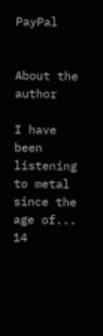PayPal


About the author

I have been listening to metal since the age of... 14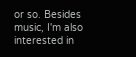or so. Besides music, I'm also interested in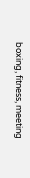boxing, fitness, meeting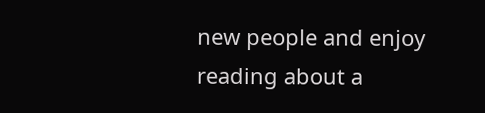new people and enjoy reading about a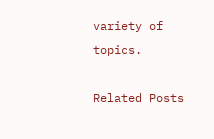variety of topics.

Related Posts